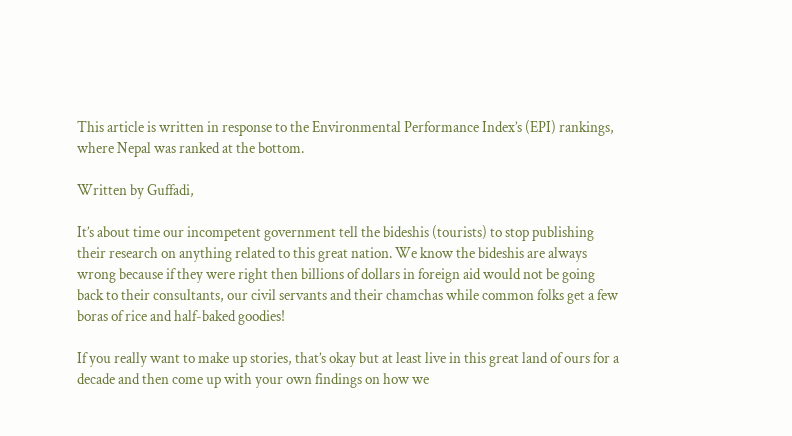This article is written in response to the Environmental Performance Index’s (EPI) rankings, where Nepal was ranked at the bottom.

Written by Guffadi,

It’s about time our incompetent government tell the bideshis (tourists) to stop publishing their research on anything related to this great nation. We know the bideshis are always wrong because if they were right then billions of dollars in foreign aid would not be going back to their consultants, our civil servants and their chamchas while common folks get a few boras of rice and half-baked goodies!

If you really want to make up stories, that’s okay but at least live in this great land of ours for a decade and then come up with your own findings on how we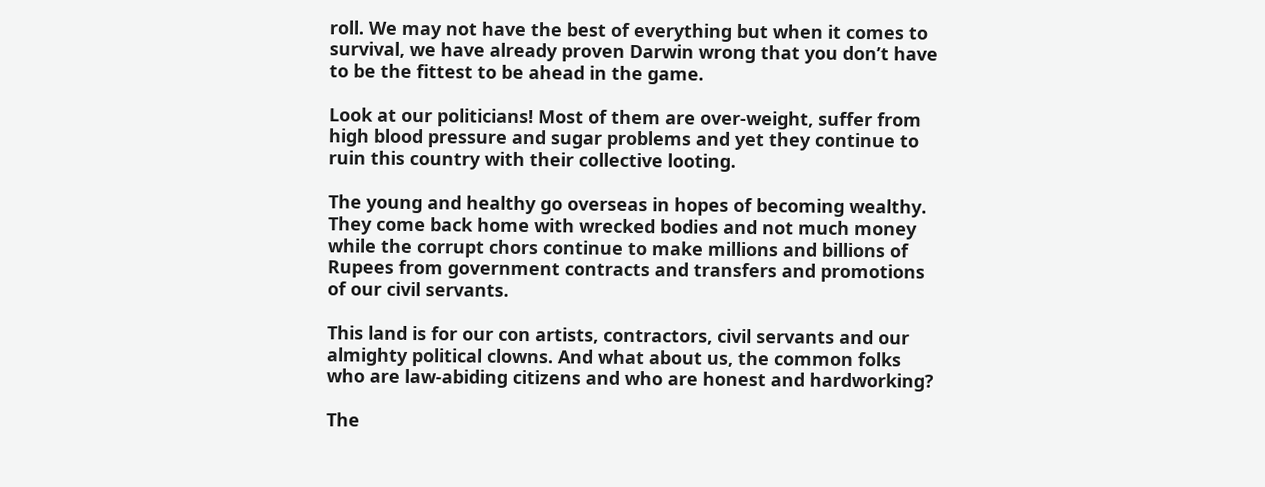roll. We may not have the best of everything but when it comes to survival, we have already proven Darwin wrong that you don’t have to be the fittest to be ahead in the game.

Look at our politicians! Most of them are over-weight, suffer from high blood pressure and sugar problems and yet they continue to ruin this country with their collective looting.

The young and healthy go overseas in hopes of becoming wealthy. They come back home with wrecked bodies and not much money while the corrupt chors continue to make millions and billions of Rupees from government contracts and transfers and promotions of our civil servants.

This land is for our con artists, contractors, civil servants and our almighty political clowns. And what about us, the common folks who are law-abiding citizens and who are honest and hardworking?

The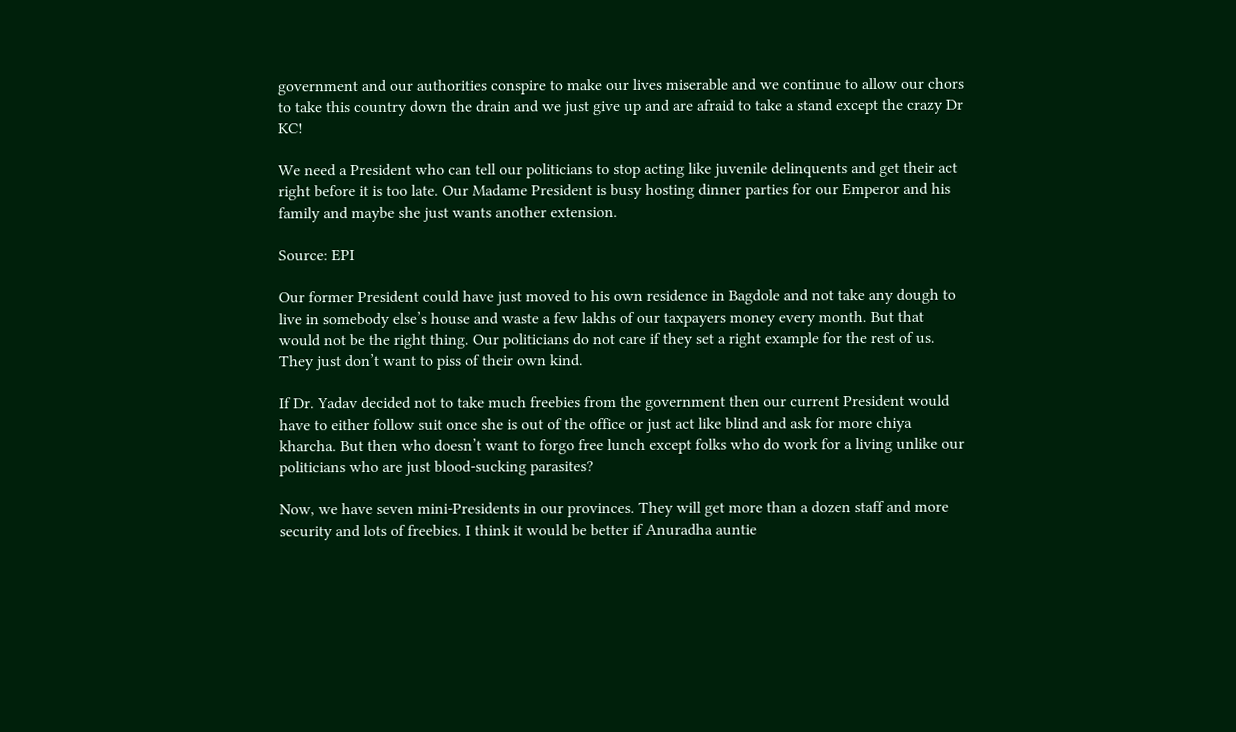government and our authorities conspire to make our lives miserable and we continue to allow our chors to take this country down the drain and we just give up and are afraid to take a stand except the crazy Dr KC!

We need a President who can tell our politicians to stop acting like juvenile delinquents and get their act right before it is too late. Our Madame President is busy hosting dinner parties for our Emperor and his family and maybe she just wants another extension.

Source: EPI

Our former President could have just moved to his own residence in Bagdole and not take any dough to live in somebody else’s house and waste a few lakhs of our taxpayers money every month. But that would not be the right thing. Our politicians do not care if they set a right example for the rest of us. They just don’t want to piss of their own kind.

If Dr. Yadav decided not to take much freebies from the government then our current President would have to either follow suit once she is out of the office or just act like blind and ask for more chiya kharcha. But then who doesn’t want to forgo free lunch except folks who do work for a living unlike our politicians who are just blood-sucking parasites?

Now, we have seven mini-Presidents in our provinces. They will get more than a dozen staff and more security and lots of freebies. I think it would be better if Anuradha auntie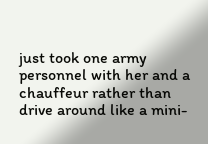just took one army personnel with her and a chauffeur rather than drive around like a mini-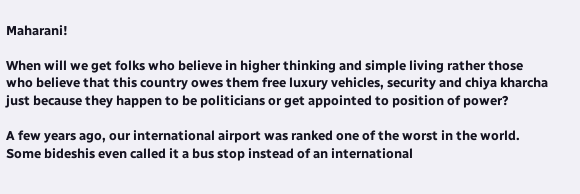Maharani!

When will we get folks who believe in higher thinking and simple living rather those who believe that this country owes them free luxury vehicles, security and chiya kharcha just because they happen to be politicians or get appointed to position of power?

A few years ago, our international airport was ranked one of the worst in the world. Some bideshis even called it a bus stop instead of an international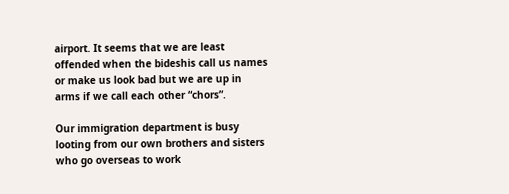airport. It seems that we are least offended when the bideshis call us names or make us look bad but we are up in arms if we call each other “chors”.

Our immigration department is busy looting from our own brothers and sisters who go overseas to work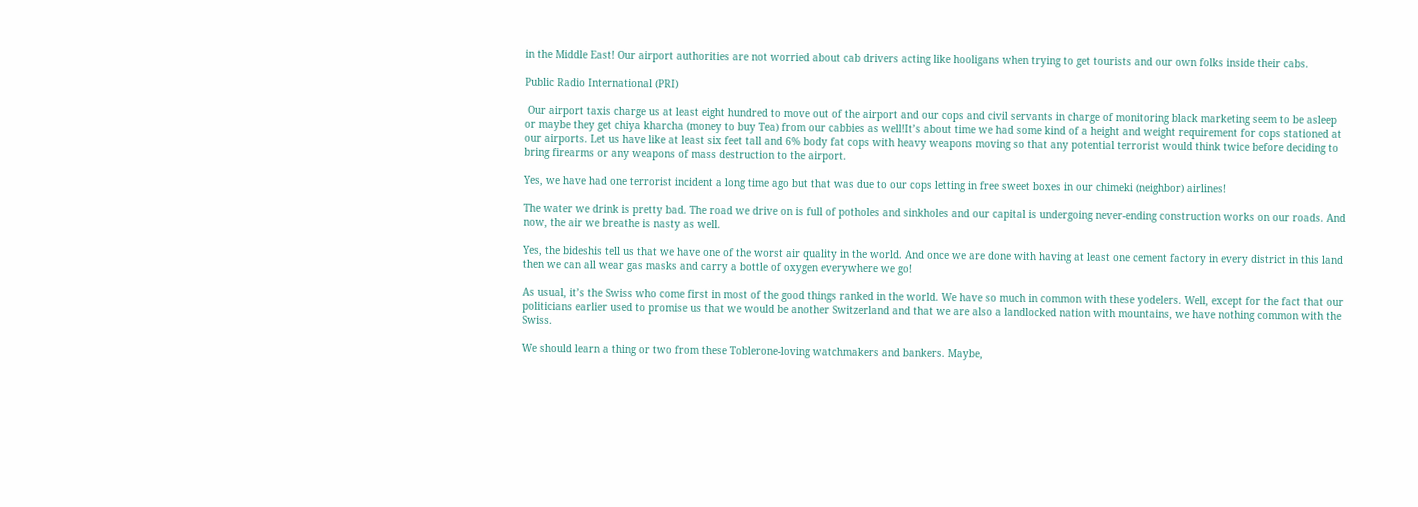in the Middle East! Our airport authorities are not worried about cab drivers acting like hooligans when trying to get tourists and our own folks inside their cabs.

Public Radio International (PRI)

 Our airport taxis charge us at least eight hundred to move out of the airport and our cops and civil servants in charge of monitoring black marketing seem to be asleep or maybe they get chiya kharcha (money to buy Tea) from our cabbies as well!It’s about time we had some kind of a height and weight requirement for cops stationed at our airports. Let us have like at least six feet tall and 6% body fat cops with heavy weapons moving so that any potential terrorist would think twice before deciding to bring firearms or any weapons of mass destruction to the airport.

Yes, we have had one terrorist incident a long time ago but that was due to our cops letting in free sweet boxes in our chimeki (neighbor) airlines!

The water we drink is pretty bad. The road we drive on is full of potholes and sinkholes and our capital is undergoing never-ending construction works on our roads. And now, the air we breathe is nasty as well.

Yes, the bideshis tell us that we have one of the worst air quality in the world. And once we are done with having at least one cement factory in every district in this land then we can all wear gas masks and carry a bottle of oxygen everywhere we go!

As usual, it’s the Swiss who come first in most of the good things ranked in the world. We have so much in common with these yodelers. Well, except for the fact that our politicians earlier used to promise us that we would be another Switzerland and that we are also a landlocked nation with mountains, we have nothing common with the Swiss.

We should learn a thing or two from these Toblerone-loving watchmakers and bankers. Maybe,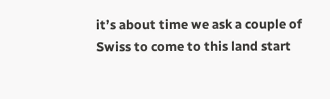it’s about time we ask a couple of Swiss to come to this land start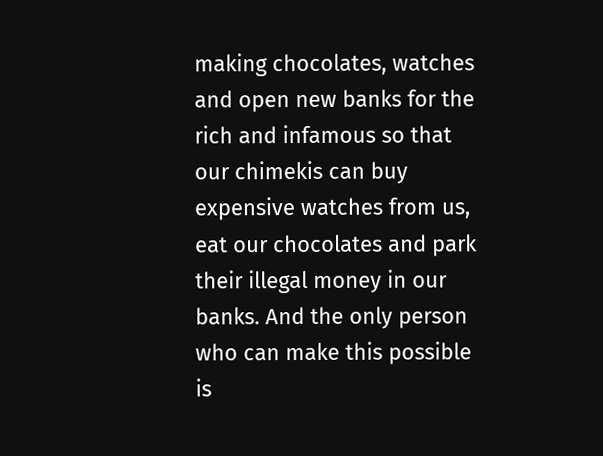making chocolates, watches and open new banks for the rich and infamous so that our chimekis can buy expensive watches from us, eat our chocolates and park their illegal money in our banks. And the only person who can make this possible is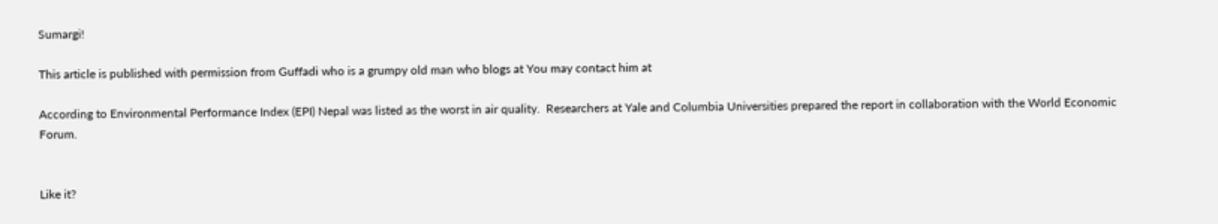Sumargi!

This article is published with permission from Guffadi who is a grumpy old man who blogs at You may contact him at

According to Environmental Performance Index (EPI) Nepal was listed as the worst in air quality.  Researchers at Yale and Columbia Universities prepared the report in collaboration with the World Economic Forum.


Like it?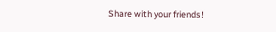Share with your friends!